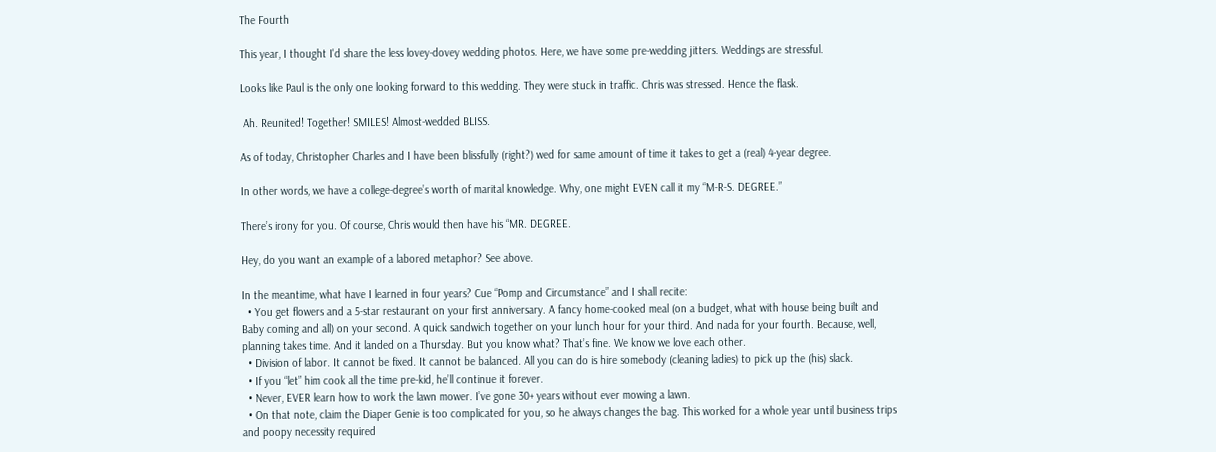The Fourth

This year, I thought I'd share the less lovey-dovey wedding photos. Here, we have some pre-wedding jitters. Weddings are stressful.

Looks like Paul is the only one looking forward to this wedding. They were stuck in traffic. Chris was stressed. Hence the flask.

 Ah. Reunited! Together! SMILES! Almost-wedded BLISS.

As of today, Christopher Charles and I have been blissfully (right?) wed for same amount of time it takes to get a (real) 4-year degree.

In other words, we have a college-degree’s worth of marital knowledge. Why, one might EVEN call it my “M-R-S. DEGREE.”

There’s irony for you. Of course, Chris would then have his “MR. DEGREE.

Hey, do you want an example of a labored metaphor? See above.

In the meantime, what have I learned in four years? Cue “Pomp and Circumstance” and I shall recite:
  • You get flowers and a 5-star restaurant on your first anniversary. A fancy home-cooked meal (on a budget, what with house being built and Baby coming and all) on your second. A quick sandwich together on your lunch hour for your third. And nada for your fourth. Because, well, planning takes time. And it landed on a Thursday. But you know what? That’s fine. We know we love each other.
  • Division of labor. It cannot be fixed. It cannot be balanced. All you can do is hire somebody (cleaning ladies) to pick up the (his) slack.
  • If you “let” him cook all the time pre-kid, he’ll continue it forever.
  • Never, EVER learn how to work the lawn mower. I’ve gone 30+ years without ever mowing a lawn.
  • On that note, claim the Diaper Genie is too complicated for you, so he always changes the bag. This worked for a whole year until business trips and poopy necessity required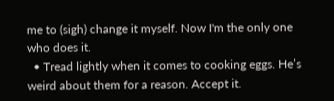me to (sigh) change it myself. Now I'm the only one who does it.
  • Tread lightly when it comes to cooking eggs. He’s weird about them for a reason. Accept it.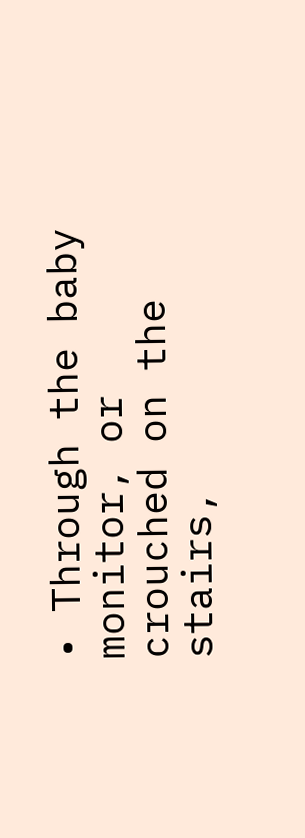• Through the baby monitor, or crouched on the stairs,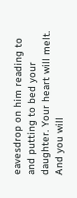eavesdrop on him reading to and putting to bed your daughter. Your heart will melt. And you will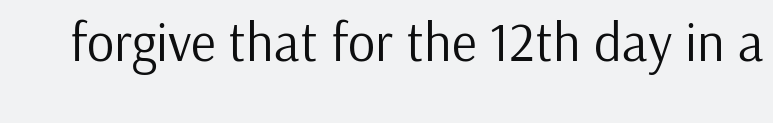forgive that for the 12th day in a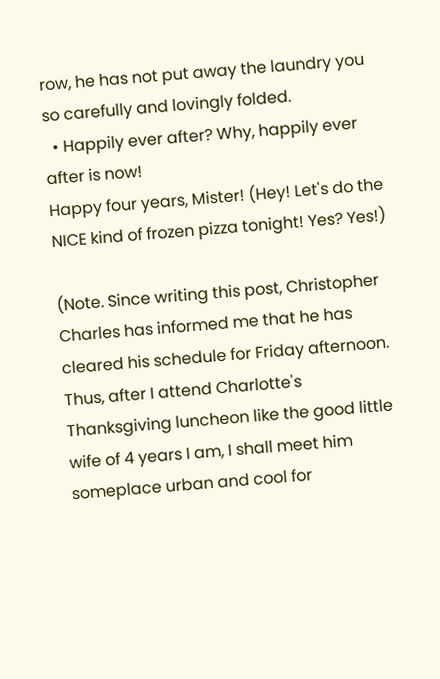row, he has not put away the laundry you so carefully and lovingly folded.
  • Happily ever after? Why, happily ever after is now!
Happy four years, Mister! (Hey! Let's do the NICE kind of frozen pizza tonight! Yes? Yes!)

(Note. Since writing this post, Christopher Charles has informed me that he has cleared his schedule for Friday afternoon. Thus, after I attend Charlotte's Thanksgiving luncheon like the good little wife of 4 years I am, I shall meet him someplace urban and cool for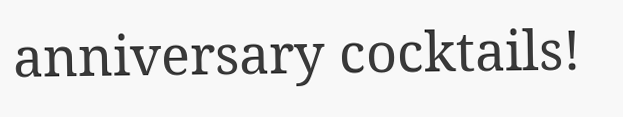anniversary cocktails!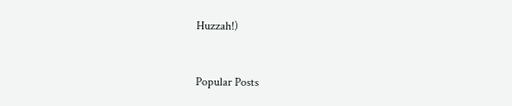Huzzah!)


Popular Posts